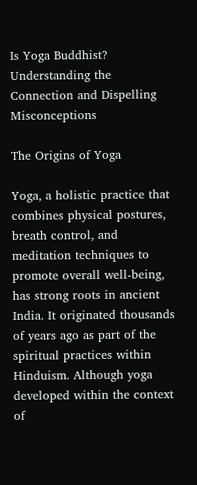Is Yoga Buddhist? Understanding the Connection and Dispelling Misconceptions

The Origins of Yoga

Yoga, a holistic practice that combines physical postures, breath control, and meditation techniques to promote overall well-being, has strong roots in ancient India. It originated thousands of years ago as part of the spiritual practices within Hinduism. Although yoga developed within the context of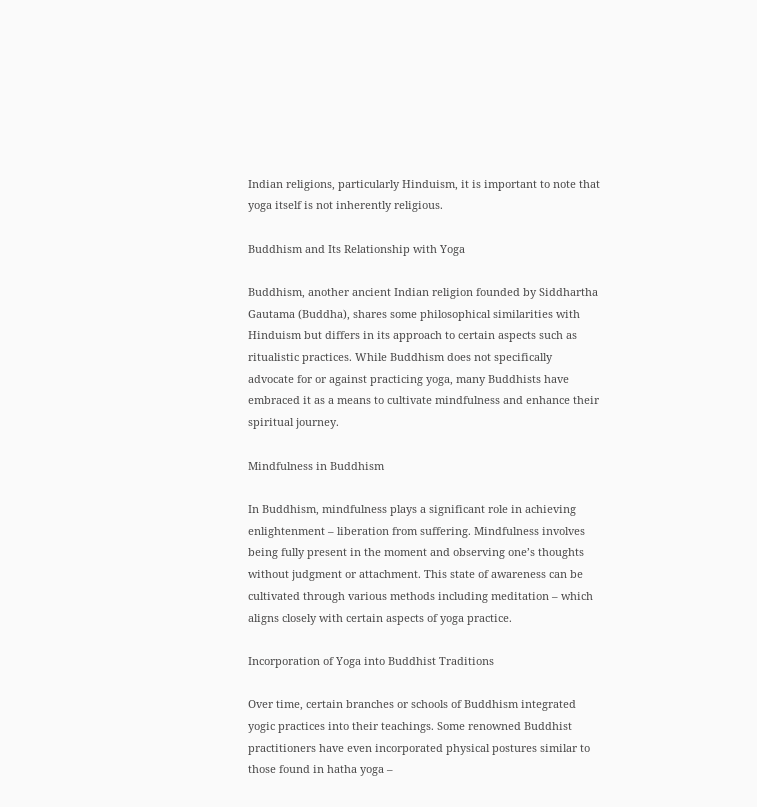Indian religions, particularly Hinduism, it is important to note that yoga itself is not inherently religious.

Buddhism and Its Relationship with Yoga

Buddhism, another ancient Indian religion founded by Siddhartha Gautama (Buddha), shares some philosophical similarities with Hinduism but differs in its approach to certain aspects such as ritualistic practices. While Buddhism does not specifically advocate for or against practicing yoga, many Buddhists have embraced it as a means to cultivate mindfulness and enhance their spiritual journey.

Mindfulness in Buddhism

In Buddhism, mindfulness plays a significant role in achieving enlightenment – liberation from suffering. Mindfulness involves being fully present in the moment and observing one’s thoughts without judgment or attachment. This state of awareness can be cultivated through various methods including meditation – which aligns closely with certain aspects of yoga practice.

Incorporation of Yoga into Buddhist Traditions

Over time, certain branches or schools of Buddhism integrated yogic practices into their teachings. Some renowned Buddhist practitioners have even incorporated physical postures similar to those found in hatha yoga –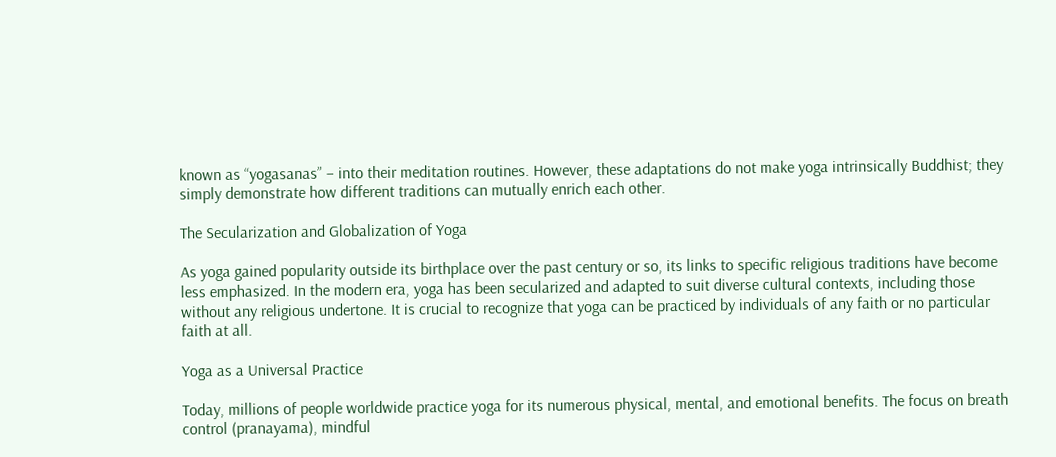known as “yogasanas” – into their meditation routines. However, these adaptations do not make yoga intrinsically Buddhist; they simply demonstrate how different traditions can mutually enrich each other.

The Secularization and Globalization of Yoga

As yoga gained popularity outside its birthplace over the past century or so, its links to specific religious traditions have become less emphasized. In the modern era, yoga has been secularized and adapted to suit diverse cultural contexts, including those without any religious undertone. It is crucial to recognize that yoga can be practiced by individuals of any faith or no particular faith at all.

Yoga as a Universal Practice

Today, millions of people worldwide practice yoga for its numerous physical, mental, and emotional benefits. The focus on breath control (pranayama), mindful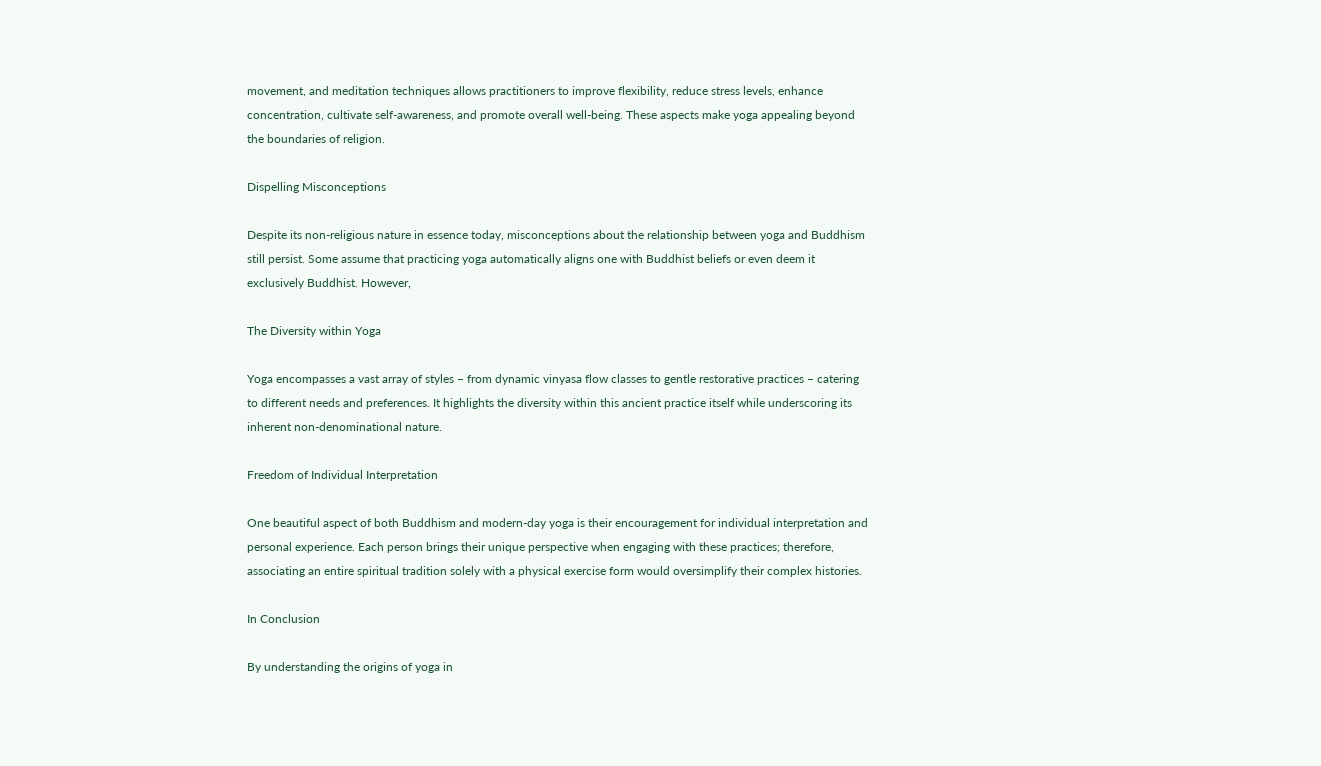movement, and meditation techniques allows practitioners to improve flexibility, reduce stress levels, enhance concentration, cultivate self-awareness, and promote overall well-being. These aspects make yoga appealing beyond the boundaries of religion.

Dispelling Misconceptions

Despite its non-religious nature in essence today, misconceptions about the relationship between yoga and Buddhism still persist. Some assume that practicing yoga automatically aligns one with Buddhist beliefs or even deem it exclusively Buddhist. However,

The Diversity within Yoga

Yoga encompasses a vast array of styles – from dynamic vinyasa flow classes to gentle restorative practices – catering to different needs and preferences. It highlights the diversity within this ancient practice itself while underscoring its inherent non-denominational nature.

Freedom of Individual Interpretation

One beautiful aspect of both Buddhism and modern-day yoga is their encouragement for individual interpretation and personal experience. Each person brings their unique perspective when engaging with these practices; therefore,
associating an entire spiritual tradition solely with a physical exercise form would oversimplify their complex histories.

In Conclusion

By understanding the origins of yoga in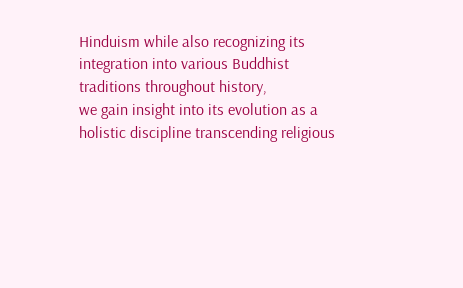Hinduism while also recognizing its integration into various Buddhist traditions throughout history,
we gain insight into its evolution as a holistic discipline transcending religious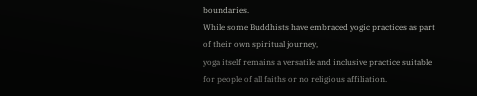boundaries.
While some Buddhists have embraced yogic practices as part of their own spiritual journey,
yoga itself remains a versatile and inclusive practice suitable for people of all faiths or no religious affiliation.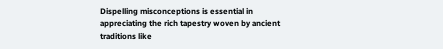Dispelling misconceptions is essential in appreciating the rich tapestry woven by ancient traditions like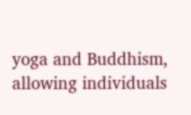yoga and Buddhism,
allowing individuals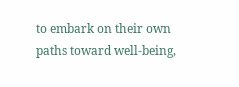to embark on their own paths toward well-being,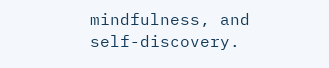mindfulness, and self-discovery.